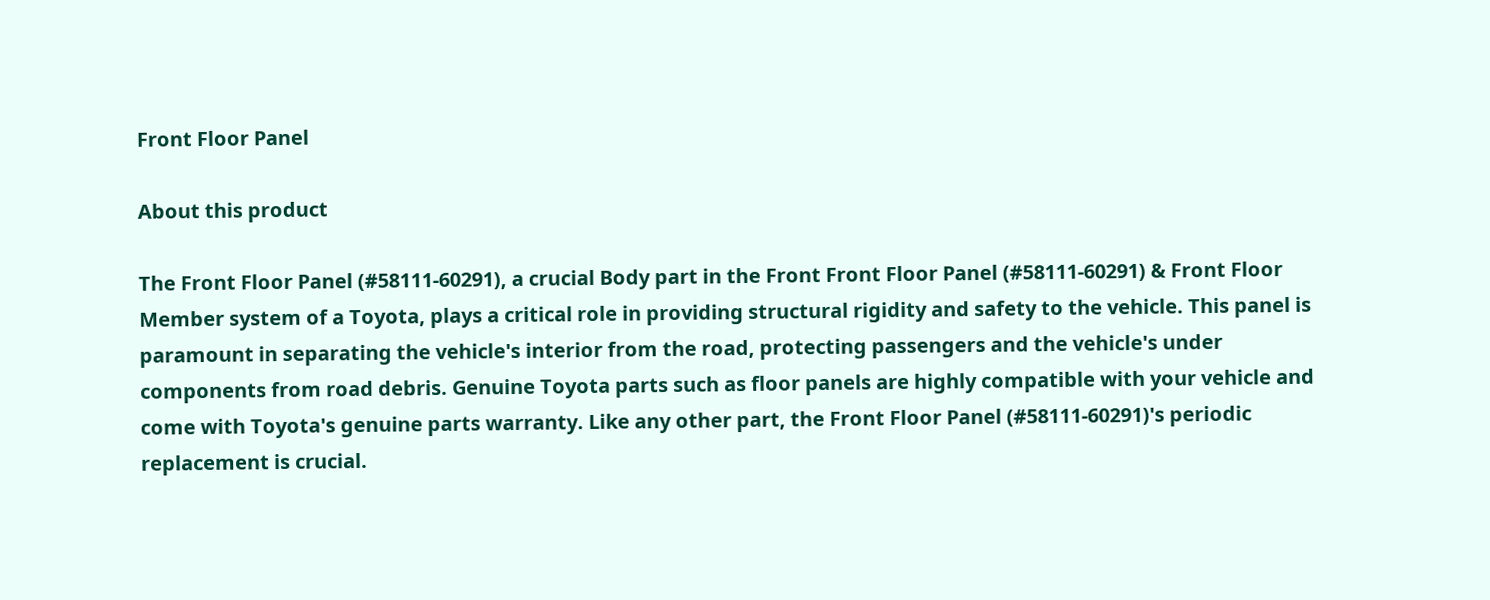Front Floor Panel

About this product

The Front Floor Panel (#58111-60291), a crucial Body part in the Front Front Floor Panel (#58111-60291) & Front Floor Member system of a Toyota, plays a critical role in providing structural rigidity and safety to the vehicle. This panel is paramount in separating the vehicle's interior from the road, protecting passengers and the vehicle's under components from road debris. Genuine Toyota parts such as floor panels are highly compatible with your vehicle and come with Toyota's genuine parts warranty. Like any other part, the Front Floor Panel (#58111-60291)'s periodic replacement is crucial.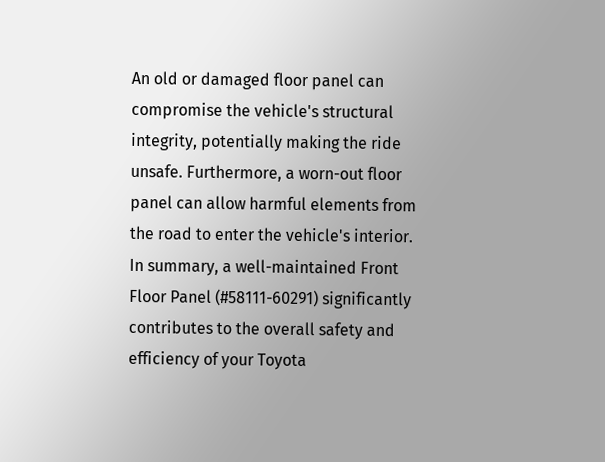An old or damaged floor panel can compromise the vehicle's structural integrity, potentially making the ride unsafe. Furthermore, a worn-out floor panel can allow harmful elements from the road to enter the vehicle's interior. In summary, a well-maintained Front Floor Panel (#58111-60291) significantly contributes to the overall safety and efficiency of your Toyota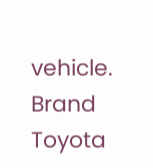vehicle.
Brand Toyota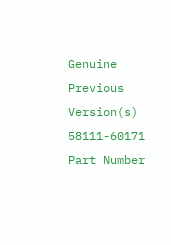Genuine
Previous Version(s) 58111-60171
Part Number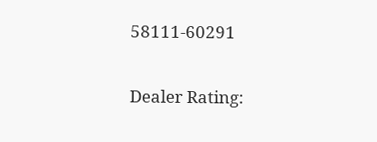58111-60291

Dealer Rating: